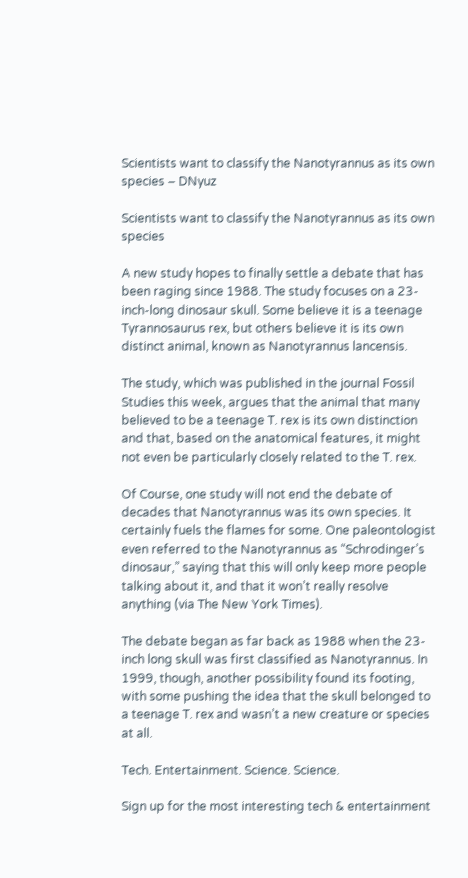Scientists want to classify the Nanotyrannus as its own species – DNyuz

Scientists want to classify the Nanotyrannus as its own species

A new study hopes to finally settle a debate that has been raging since 1988. The study focuses on a 23-inch-long dinosaur skull. Some believe it is a teenage Tyrannosaurus rex, but others believe it is its own distinct animal, known as Nanotyrannus lancensis.

The study, which was published in the journal Fossil Studies this week, argues that the animal that many believed to be a teenage T. rex is its own distinction and that, based on the anatomical features, it might not even be particularly closely related to the T. rex.

Of Course, one study will not end the debate of decades that Nanotyrannus was its own species. It certainly fuels the flames for some. One paleontologist even referred to the Nanotyrannus as “Schrodinger’s dinosaur,” saying that this will only keep more people talking about it, and that it won’t really resolve anything (via The New York Times).

The debate began as far back as 1988 when the 23-inch long skull was first classified as Nanotyrannus. In 1999, though, another possibility found its footing, with some pushing the idea that the skull belonged to a teenage T. rex and wasn’t a new creature or species at all.

Tech. Entertainment. Science. Science.

Sign up for the most interesting tech & entertainment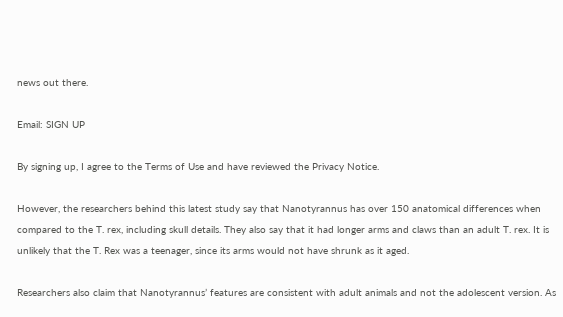news out there.

Email: SIGN UP

By signing up, I agree to the Terms of Use and have reviewed the Privacy Notice.

However, the researchers behind this latest study say that Nanotyrannus has over 150 anatomical differences when compared to the T. rex, including skull details. They also say that it had longer arms and claws than an adult T. rex. It is unlikely that the T. Rex was a teenager, since its arms would not have shrunk as it aged.

Researchers also claim that Nanotyrannus’ features are consistent with adult animals and not the adolescent version. As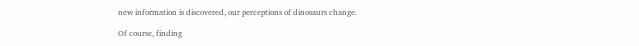new information is discovered, our perceptions of dinosaurs change.

Of course, finding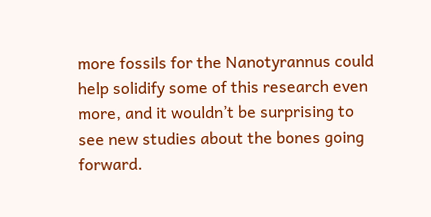more fossils for the Nanotyrannus could help solidify some of this research even more, and it wouldn’t be surprising to see new studies about the bones going forward.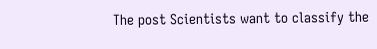The post Scientists want to classify the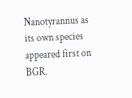Nanotyrannus as its own species appeared first on BGR.